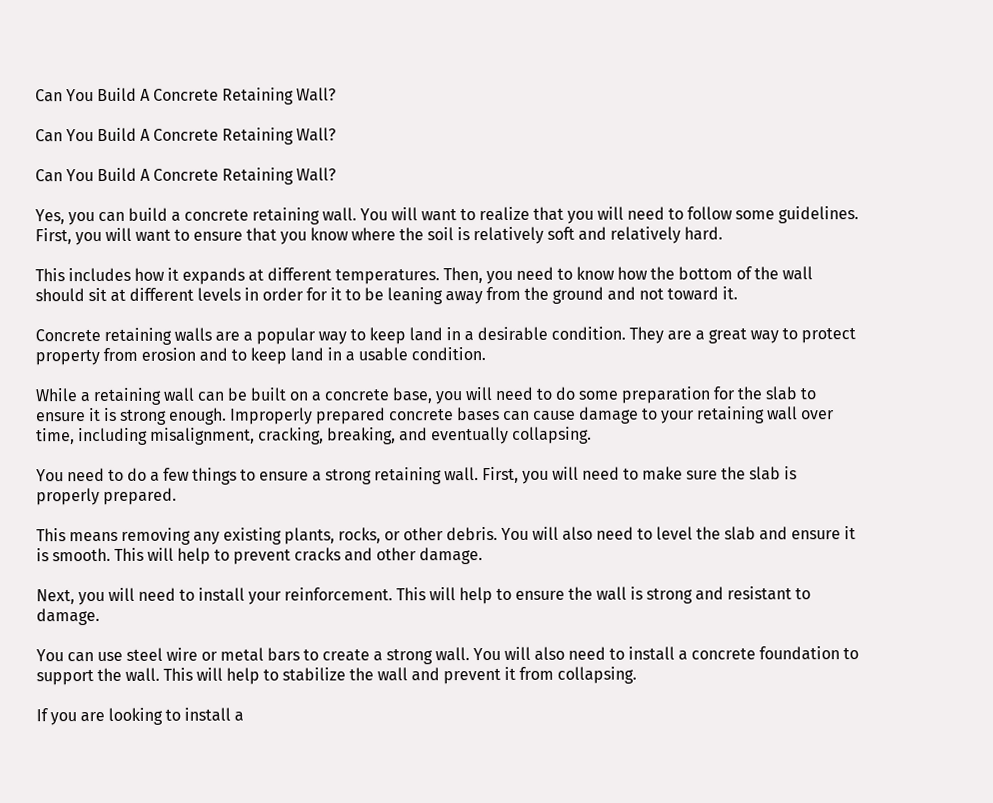Can You Build A Concrete Retaining Wall?

Can You Build A Concrete Retaining Wall?

Can You Build A Concrete Retaining Wall?

Yes, you can build a concrete retaining wall. You will want to realize that you will need to follow some guidelines. First, you will want to ensure that you know where the soil is relatively soft and relatively hard.

This includes how it expands at different temperatures. Then, you need to know how the bottom of the wall should sit at different levels in order for it to be leaning away from the ground and not toward it.

Concrete retaining walls are a popular way to keep land in a desirable condition. They are a great way to protect property from erosion and to keep land in a usable condition.

While a retaining wall can be built on a concrete base, you will need to do some preparation for the slab to ensure it is strong enough. Improperly prepared concrete bases can cause damage to your retaining wall over time, including misalignment, cracking, breaking, and eventually collapsing.

You need to do a few things to ensure a strong retaining wall. First, you will need to make sure the slab is properly prepared.

This means removing any existing plants, rocks, or other debris. You will also need to level the slab and ensure it is smooth. This will help to prevent cracks and other damage.

Next, you will need to install your reinforcement. This will help to ensure the wall is strong and resistant to damage.

You can use steel wire or metal bars to create a strong wall. You will also need to install a concrete foundation to support the wall. This will help to stabilize the wall and prevent it from collapsing.

If you are looking to install a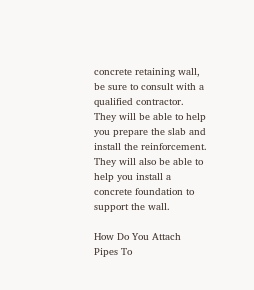concrete retaining wall, be sure to consult with a qualified contractor. They will be able to help you prepare the slab and install the reinforcement. They will also be able to help you install a concrete foundation to support the wall.

How Do You Attach Pipes To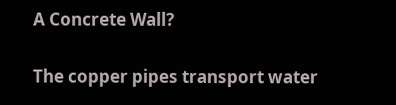A Concrete Wall?

The copper pipes transport water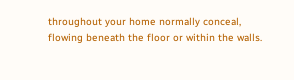throughout your home normally conceal, flowing beneath the floor or within the walls.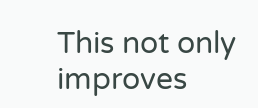This not only improves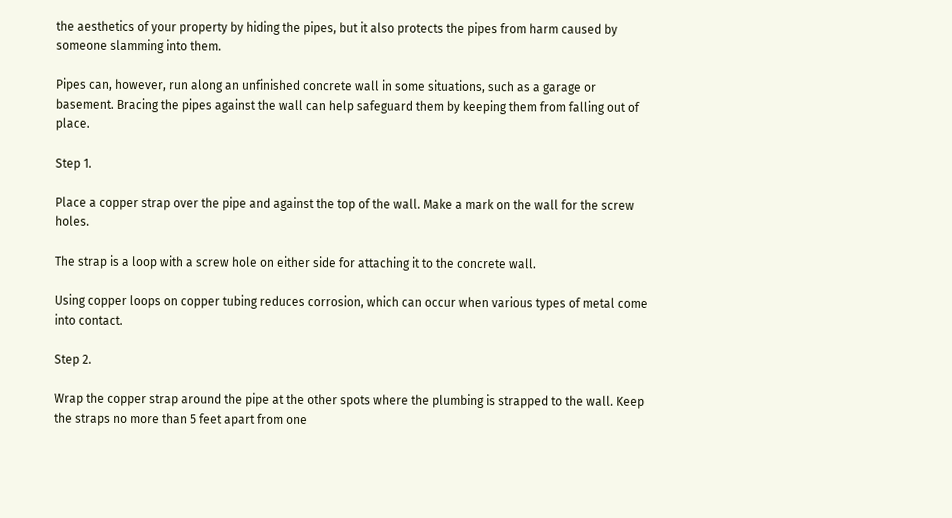the aesthetics of your property by hiding the pipes, but it also protects the pipes from harm caused by someone slamming into them.

Pipes can, however, run along an unfinished concrete wall in some situations, such as a garage or basement. Bracing the pipes against the wall can help safeguard them by keeping them from falling out of place.

Step 1.

Place a copper strap over the pipe and against the top of the wall. Make a mark on the wall for the screw holes.

The strap is a loop with a screw hole on either side for attaching it to the concrete wall.

Using copper loops on copper tubing reduces corrosion, which can occur when various types of metal come into contact.

Step 2.

Wrap the copper strap around the pipe at the other spots where the plumbing is strapped to the wall. Keep the straps no more than 5 feet apart from one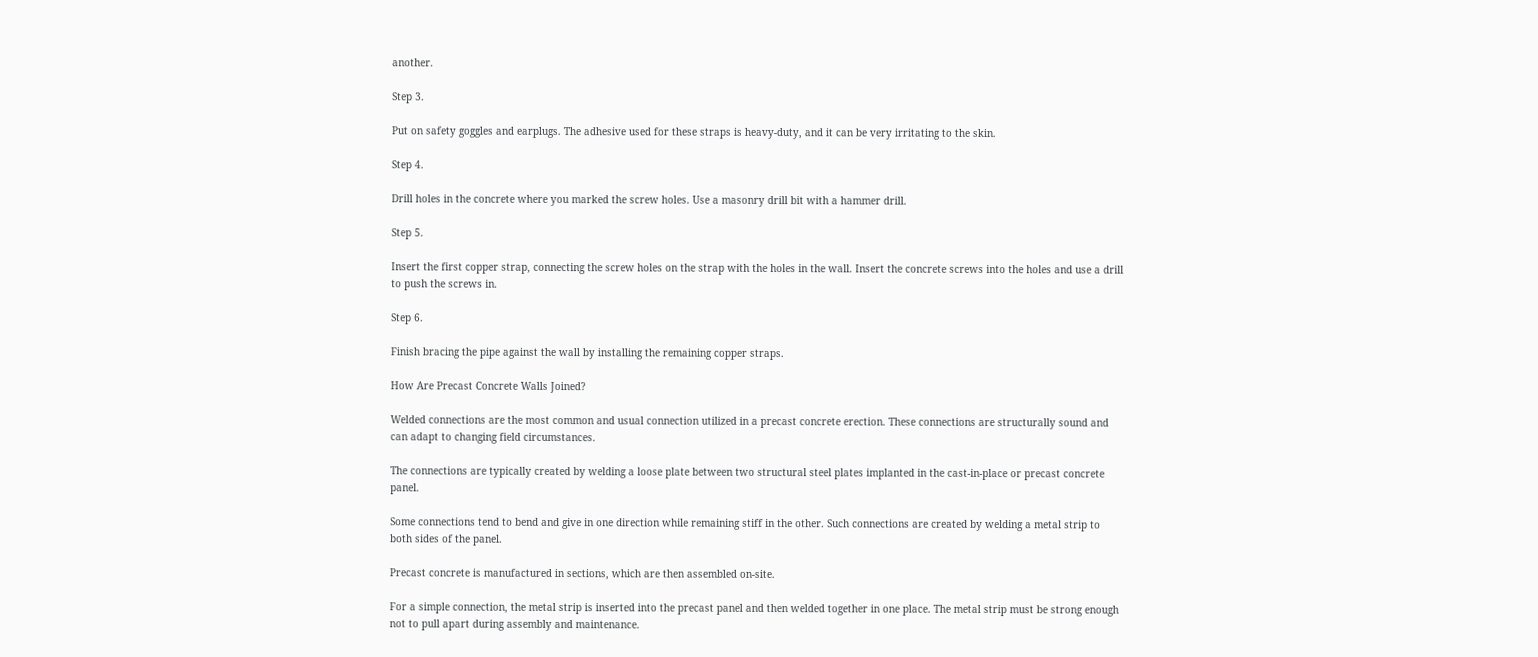another.

Step 3.

Put on safety goggles and earplugs. The adhesive used for these straps is heavy-duty, and it can be very irritating to the skin.

Step 4.

Drill holes in the concrete where you marked the screw holes. Use a masonry drill bit with a hammer drill.

Step 5.

Insert the first copper strap, connecting the screw holes on the strap with the holes in the wall. Insert the concrete screws into the holes and use a drill to push the screws in.

Step 6.

Finish bracing the pipe against the wall by installing the remaining copper straps.

How Are Precast Concrete Walls Joined?

Welded connections are the most common and usual connection utilized in a precast concrete erection. These connections are structurally sound and can adapt to changing field circumstances.

The connections are typically created by welding a loose plate between two structural steel plates implanted in the cast-in-place or precast concrete panel.

Some connections tend to bend and give in one direction while remaining stiff in the other. Such connections are created by welding a metal strip to both sides of the panel.

Precast concrete is manufactured in sections, which are then assembled on-site.

For a simple connection, the metal strip is inserted into the precast panel and then welded together in one place. The metal strip must be strong enough not to pull apart during assembly and maintenance.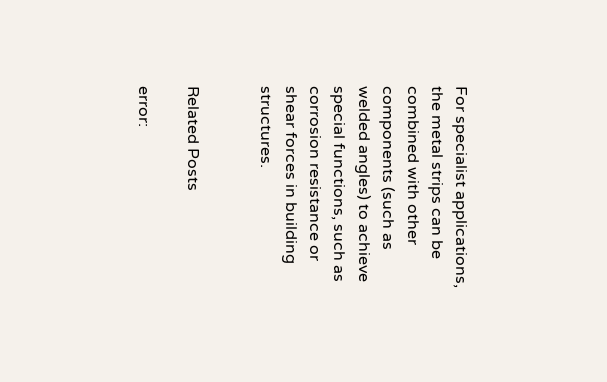For specialist applications, the metal strips can be combined with other components (such as welded angles) to achieve special functions, such as corrosion resistance or shear forces in building structures.


Related Posts

error: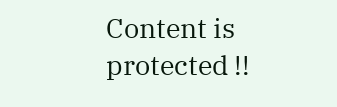Content is protected !!